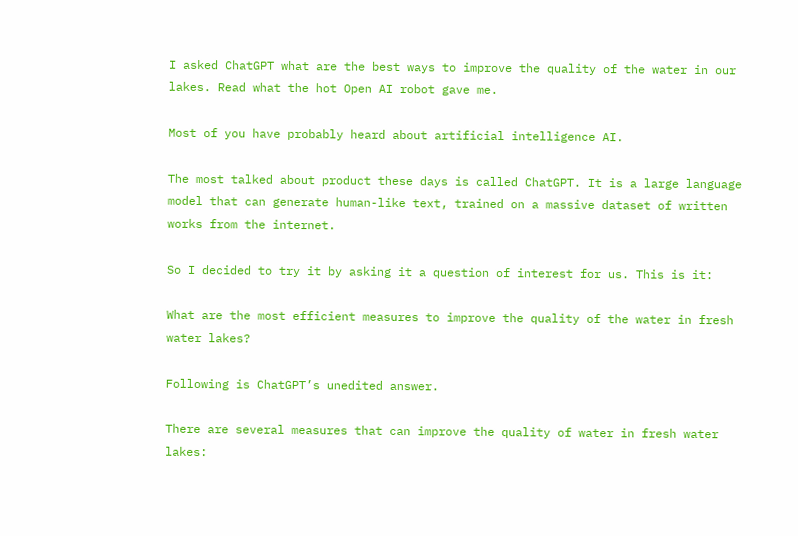I asked ChatGPT what are the best ways to improve the quality of the water in our lakes. Read what the hot Open AI robot gave me.

Most of you have probably heard about artificial intelligence AI.

The most talked about product these days is called ChatGPT. It is a large language model that can generate human-like text, trained on a massive dataset of written works from the internet.

So I decided to try it by asking it a question of interest for us. This is it:

What are the most efficient measures to improve the quality of the water in fresh water lakes?

Following is ChatGPT’s unedited answer.

There are several measures that can improve the quality of water in fresh water lakes: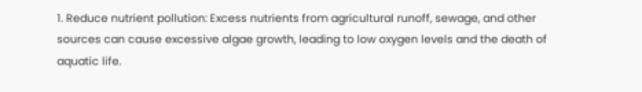1. Reduce nutrient pollution: Excess nutrients from agricultural runoff, sewage, and other sources can cause excessive algae growth, leading to low oxygen levels and the death of aquatic life.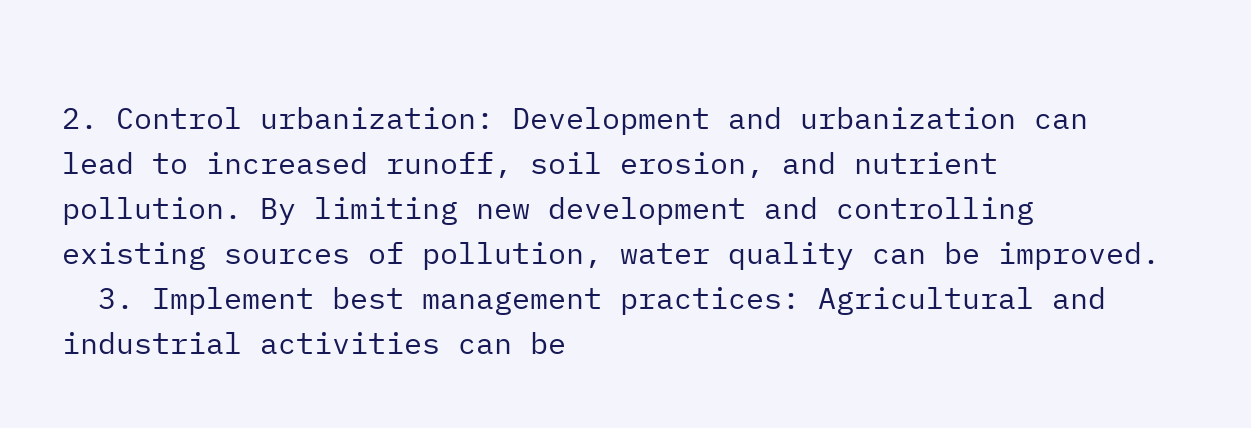2. Control urbanization: Development and urbanization can lead to increased runoff, soil erosion, and nutrient pollution. By limiting new development and controlling existing sources of pollution, water quality can be improved.
  3. Implement best management practices: Agricultural and industrial activities can be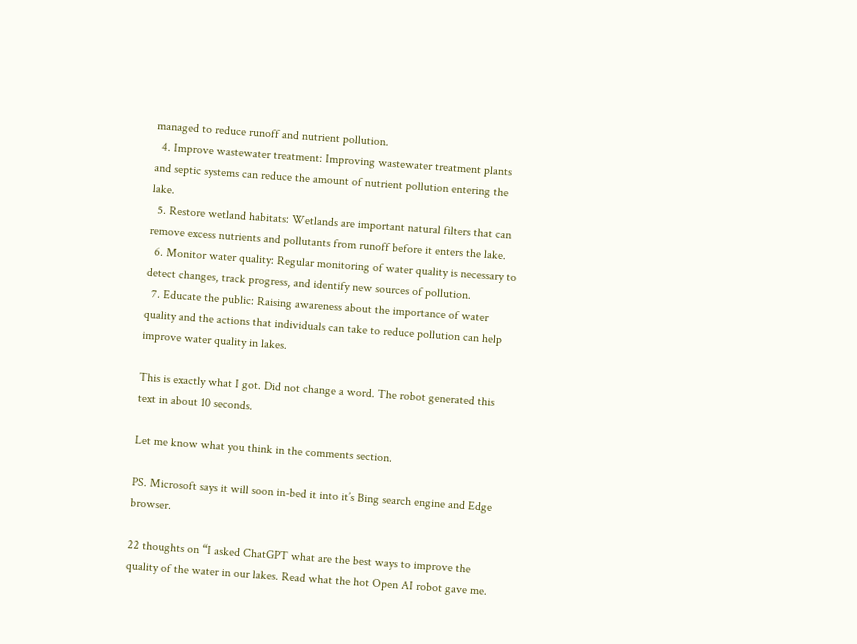managed to reduce runoff and nutrient pollution.
  4. Improve wastewater treatment: Improving wastewater treatment plants and septic systems can reduce the amount of nutrient pollution entering the lake.
  5. Restore wetland habitats: Wetlands are important natural filters that can remove excess nutrients and pollutants from runoff before it enters the lake.
  6. Monitor water quality: Regular monitoring of water quality is necessary to detect changes, track progress, and identify new sources of pollution.
  7. Educate the public: Raising awareness about the importance of water quality and the actions that individuals can take to reduce pollution can help improve water quality in lakes.

This is exactly what I got. Did not change a word. The robot generated this text in about 10 seconds.

Let me know what you think in the comments section.

PS. Microsoft says it will soon in-bed it into it’s Bing search engine and Edge browser.

22 thoughts on “I asked ChatGPT what are the best ways to improve the quality of the water in our lakes. Read what the hot Open AI robot gave me.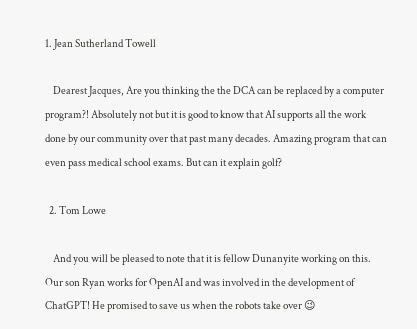1. Jean Sutherland Towell

    Dearest Jacques, Are you thinking the the DCA can be replaced by a computer program?! Absolutely not but it is good to know that AI supports all the work done by our community over that past many decades. Amazing program that can even pass medical school exams. But can it explain golf?

  2. Tom Lowe

    And you will be pleased to note that it is fellow Dunanyite working on this. Our son Ryan works for OpenAI and was involved in the development of ChatGPT! He promised to save us when the robots take over 😉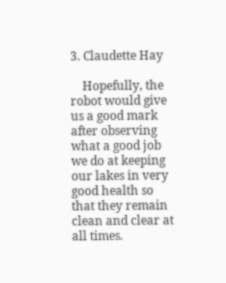3. Claudette Hay

    Hopefully, the robot would give us a good mark after observing what a good job we do at keeping our lakes in very good health so that they remain clean and clear at all times.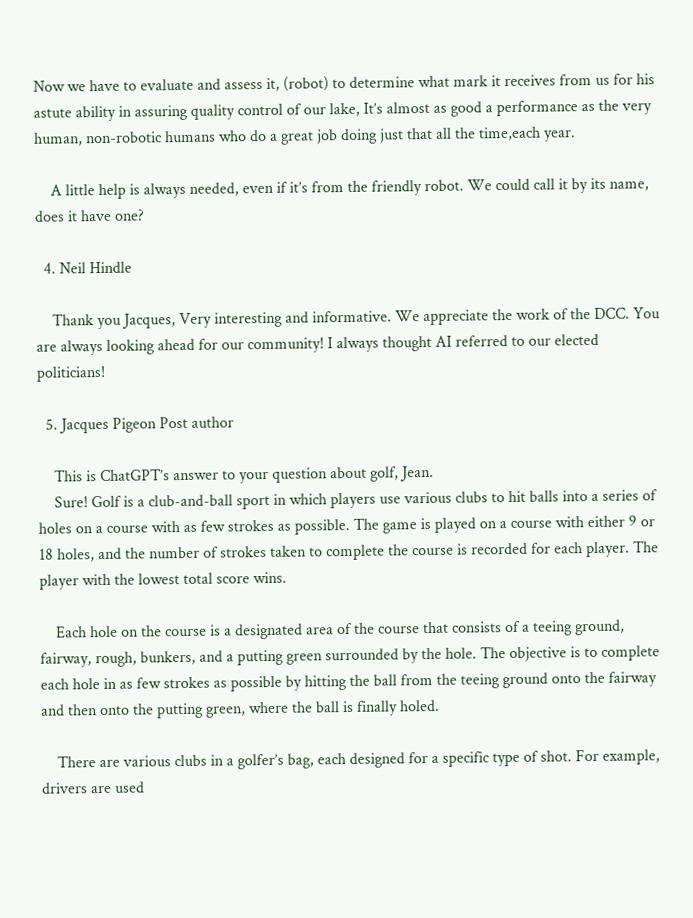Now we have to evaluate and assess it, (robot) to determine what mark it receives from us for his astute ability in assuring quality control of our lake, It’s almost as good a performance as the very human, non-robotic humans who do a great job doing just that all the time,each year.

    A little help is always needed, even if it’s from the friendly robot. We could call it by its name, does it have one?

  4. Neil Hindle

    Thank you Jacques, Very interesting and informative. We appreciate the work of the DCC. You are always looking ahead for our community! I always thought AI referred to our elected politicians!

  5. Jacques Pigeon Post author

    This is ChatGPT’s answer to your question about golf, Jean.
    Sure! Golf is a club-and-ball sport in which players use various clubs to hit balls into a series of holes on a course with as few strokes as possible. The game is played on a course with either 9 or 18 holes, and the number of strokes taken to complete the course is recorded for each player. The player with the lowest total score wins.

    Each hole on the course is a designated area of the course that consists of a teeing ground, fairway, rough, bunkers, and a putting green surrounded by the hole. The objective is to complete each hole in as few strokes as possible by hitting the ball from the teeing ground onto the fairway and then onto the putting green, where the ball is finally holed.

    There are various clubs in a golfer’s bag, each designed for a specific type of shot. For example, drivers are used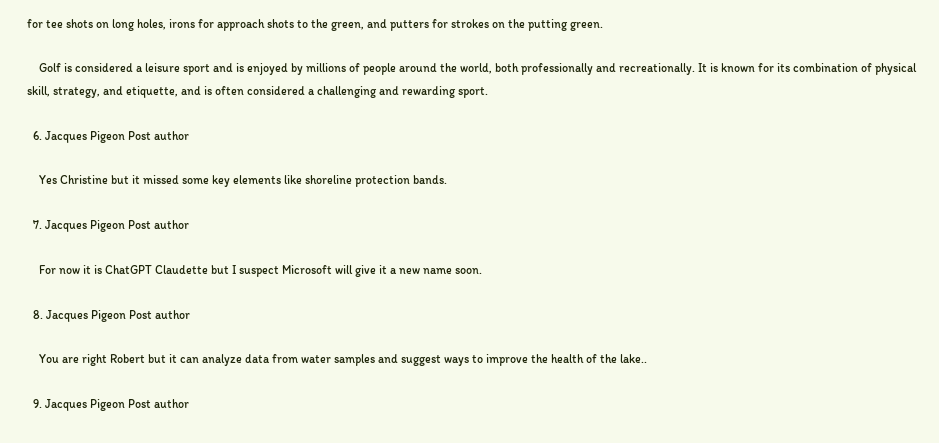for tee shots on long holes, irons for approach shots to the green, and putters for strokes on the putting green.

    Golf is considered a leisure sport and is enjoyed by millions of people around the world, both professionally and recreationally. It is known for its combination of physical skill, strategy, and etiquette, and is often considered a challenging and rewarding sport.

  6. Jacques Pigeon Post author

    Yes Christine but it missed some key elements like shoreline protection bands.

  7. Jacques Pigeon Post author

    For now it is ChatGPT Claudette but I suspect Microsoft will give it a new name soon.

  8. Jacques Pigeon Post author

    You are right Robert but it can analyze data from water samples and suggest ways to improve the health of the lake..

  9. Jacques Pigeon Post author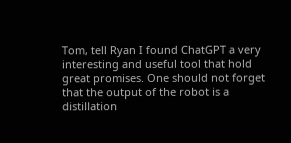Tom, tell Ryan I found ChatGPT a very interesting and useful tool that hold great promises. One should not forget that the output of the robot is a distillation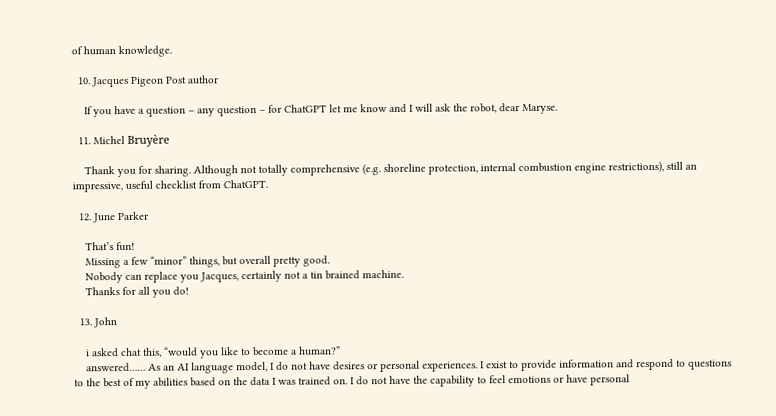of human knowledge.

  10. Jacques Pigeon Post author

    If you have a question – any question – for ChatGPT let me know and I will ask the robot, dear Maryse.

  11. Michel Bruyère

    Thank you for sharing. Although not totally comprehensive (e.g. shoreline protection, internal combustion engine restrictions), still an impressive, useful checklist from ChatGPT.

  12. June Parker

    That’s fun!
    Missing a few “minor” things, but overall pretty good.
    Nobody can replace you Jacques, certainly not a tin brained machine.
    Thanks for all you do!

  13. John

    i asked chat this, “would you like to become a human?”
    answered…… As an AI language model, I do not have desires or personal experiences. I exist to provide information and respond to questions to the best of my abilities based on the data I was trained on. I do not have the capability to feel emotions or have personal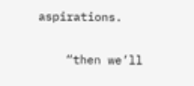aspirations.

    “then we’ll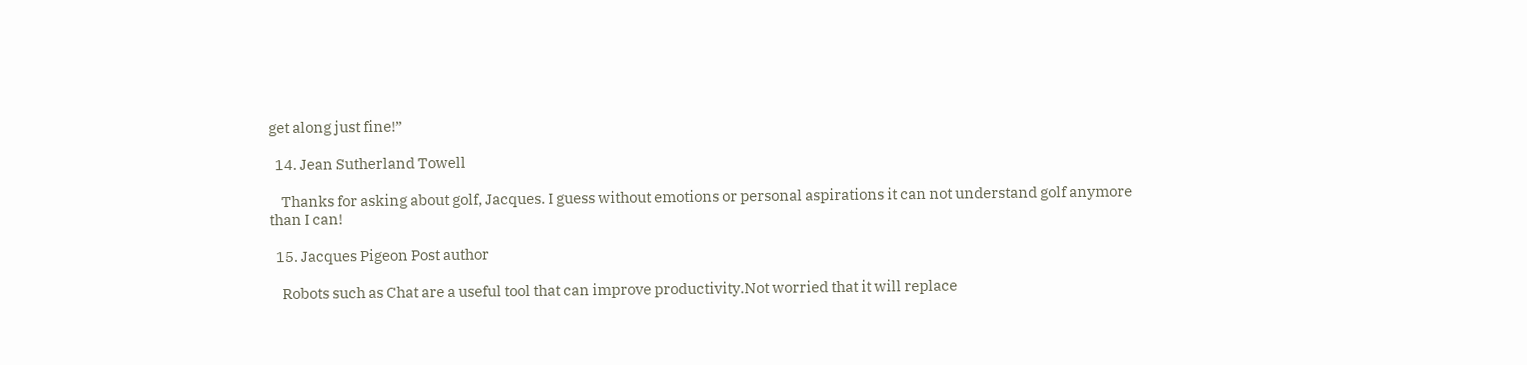get along just fine!”

  14. Jean Sutherland Towell

    Thanks for asking about golf, Jacques. I guess without emotions or personal aspirations it can not understand golf anymore than I can!

  15. Jacques Pigeon Post author

    Robots such as Chat are a useful tool that can improve productivity.Not worried that it will replace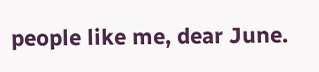people like me, dear June.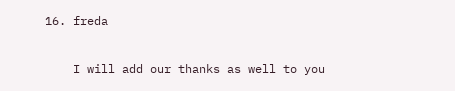16. freda

    I will add our thanks as well to you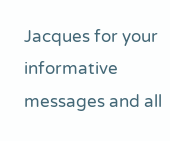Jacques for your informative messages and all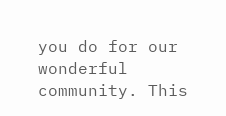you do for our wonderful community. This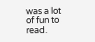was a lot of fun to read.